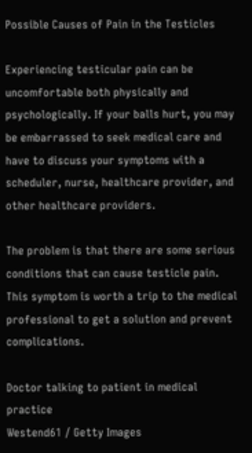Possible Causes of Pain in the Testicles

Experiencing testicular pain can be uncomfortable both physically and psychologically. If your balls hurt, you may be embarrassed to seek medical care and have to discuss your symptoms with a scheduler, nurse, healthcare provider, and other healthcare providers.

The problem is that there are some serious conditions that can cause testicle pain. This symptom is worth a trip to the medical professional to get a solution and prevent complications.

Doctor talking to patient in medical practice
Westend61 / Getty Images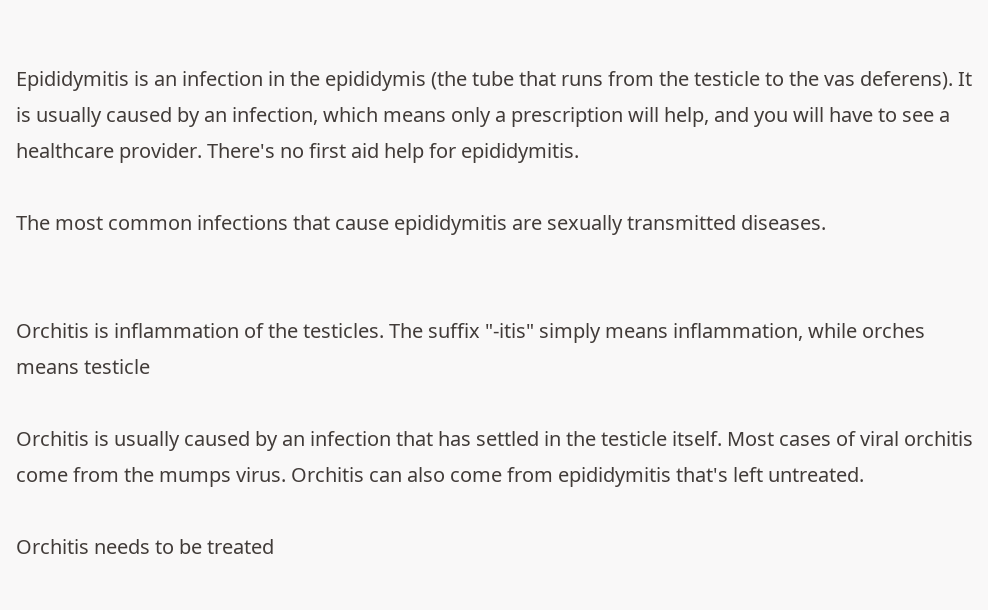Epididymitis is an infection in the epididymis (the tube that runs from the testicle to the vas deferens). It is usually caused by an infection, which means only a prescription will help, and you will have to see a healthcare provider. There's no first aid help for epididymitis.

The most common infections that cause epididymitis are sexually transmitted diseases.


Orchitis is inflammation of the testicles. The suffix "-itis" simply means inflammation, while orches means testicle

Orchitis is usually caused by an infection that has settled in the testicle itself. Most cases of viral orchitis come from the mumps virus. Orchitis can also come from epididymitis that's left untreated.

Orchitis needs to be treated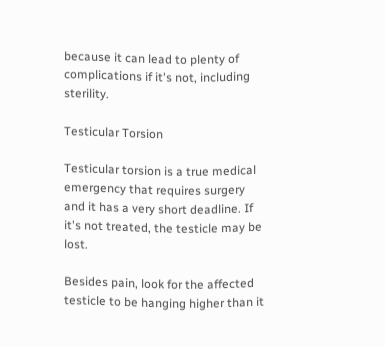because it can lead to plenty of complications if it's not, including sterility.

Testicular Torsion

Testicular torsion is a true medical emergency that requires surgery and it has a very short deadline. If it's not treated, the testicle may be lost.

Besides pain, look for the affected testicle to be hanging higher than it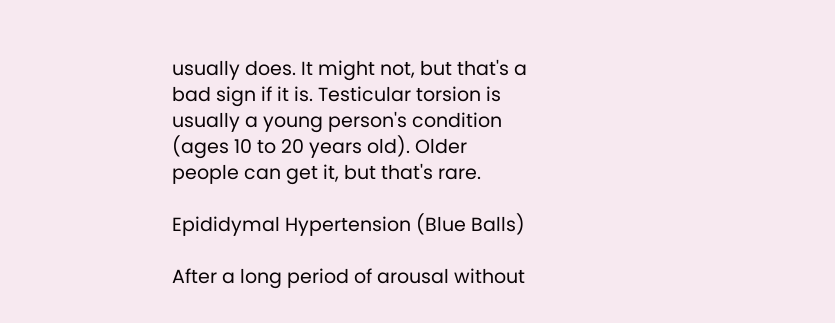usually does. It might not, but that's a bad sign if it is. Testicular torsion is usually a young person's condition (ages 10 to 20 years old). Older people can get it, but that's rare.

Epididymal Hypertension (Blue Balls)

After a long period of arousal without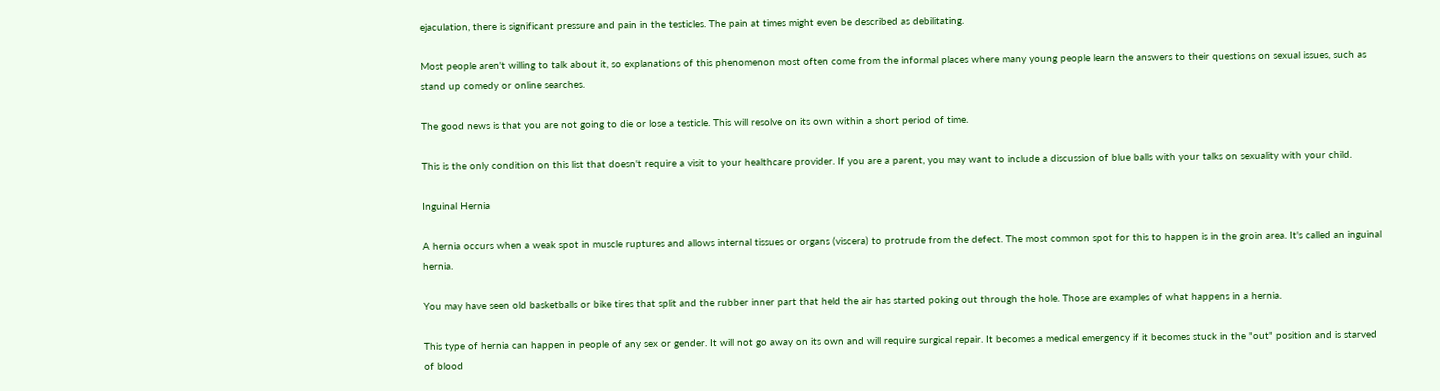ejaculation, there is significant pressure and pain in the testicles. The pain at times might even be described as debilitating.

Most people aren't willing to talk about it, so explanations of this phenomenon most often come from the informal places where many young people learn the answers to their questions on sexual issues, such as stand up comedy or online searches.

The good news is that you are not going to die or lose a testicle. This will resolve on its own within a short period of time.

This is the only condition on this list that doesn't require a visit to your healthcare provider. If you are a parent, you may want to include a discussion of blue balls with your talks on sexuality with your child.

Inguinal Hernia

A hernia occurs when a weak spot in muscle ruptures and allows internal tissues or organs (viscera) to protrude from the defect. The most common spot for this to happen is in the groin area. It's called an inguinal hernia.

You may have seen old basketballs or bike tires that split and the rubber inner part that held the air has started poking out through the hole. Those are examples of what happens in a hernia.

This type of hernia can happen in people of any sex or gender. It will not go away on its own and will require surgical repair. It becomes a medical emergency if it becomes stuck in the "out" position and is starved of blood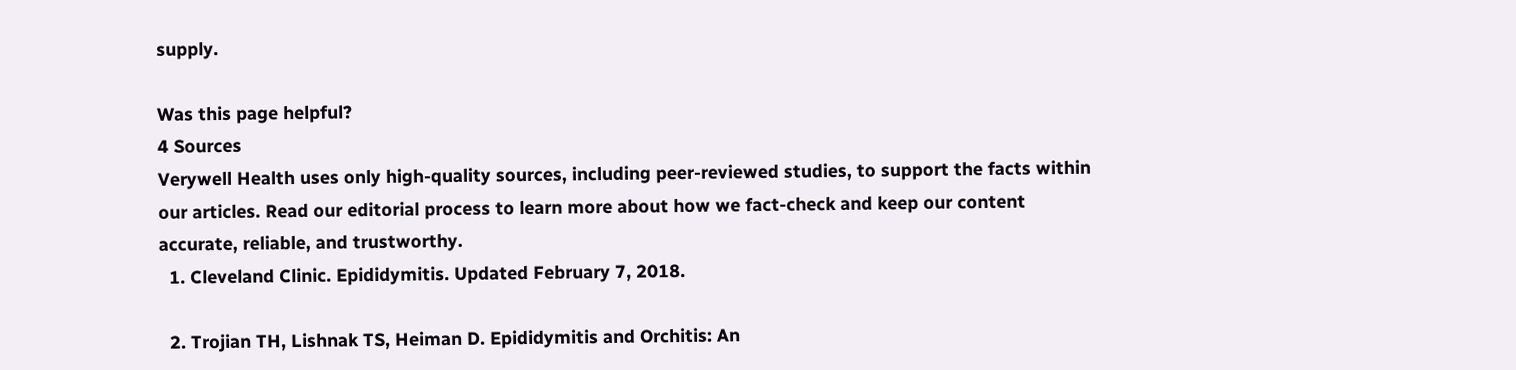supply.

Was this page helpful?
4 Sources
Verywell Health uses only high-quality sources, including peer-reviewed studies, to support the facts within our articles. Read our editorial process to learn more about how we fact-check and keep our content accurate, reliable, and trustworthy.
  1. Cleveland Clinic. Epididymitis. Updated February 7, 2018.

  2. Trojian TH, Lishnak TS, Heiman D. Epididymitis and Orchitis: An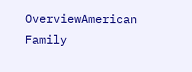OverviewAmerican Family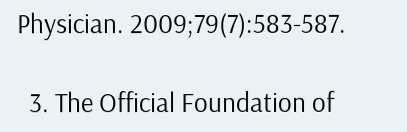Physician. 2009;79(7):583-587.

  3. The Official Foundation of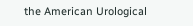the American Urological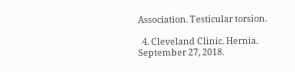Association. Testicular torsion.

  4. Cleveland Clinic. Hernia. September 27, 2018.